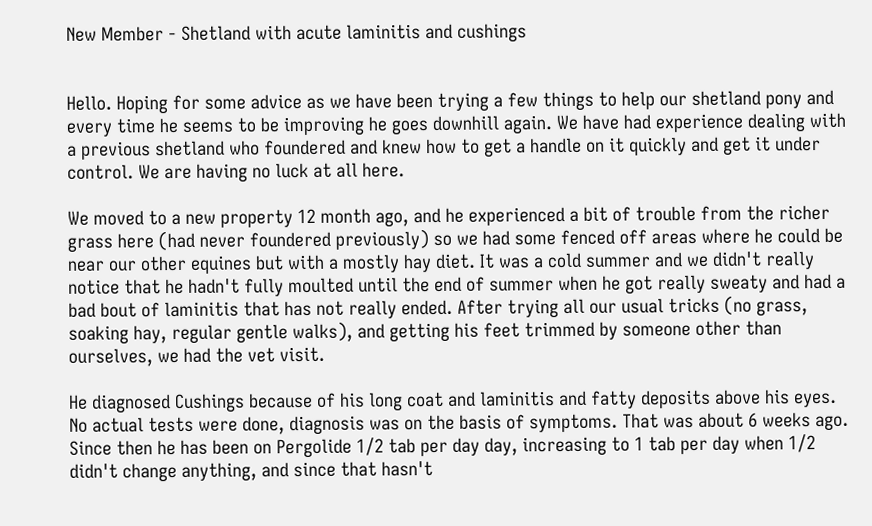New Member - Shetland with acute laminitis and cushings


Hello. Hoping for some advice as we have been trying a few things to help our shetland pony and every time he seems to be improving he goes downhill again. We have had experience dealing with a previous shetland who foundered and knew how to get a handle on it quickly and get it under control. We are having no luck at all here.

We moved to a new property 12 month ago, and he experienced a bit of trouble from the richer grass here (had never foundered previously) so we had some fenced off areas where he could be near our other equines but with a mostly hay diet. It was a cold summer and we didn't really notice that he hadn't fully moulted until the end of summer when he got really sweaty and had a bad bout of laminitis that has not really ended. After trying all our usual tricks (no grass, soaking hay, regular gentle walks), and getting his feet trimmed by someone other than ourselves, we had the vet visit.

He diagnosed Cushings because of his long coat and laminitis and fatty deposits above his eyes. No actual tests were done, diagnosis was on the basis of symptoms. That was about 6 weeks ago. Since then he has been on Pergolide 1/2 tab per day day, increasing to 1 tab per day when 1/2 didn't change anything, and since that hasn't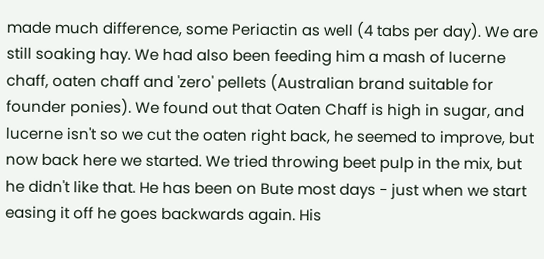made much difference, some Periactin as well (4 tabs per day). We are still soaking hay. We had also been feeding him a mash of lucerne chaff, oaten chaff and 'zero' pellets (Australian brand suitable for founder ponies). We found out that Oaten Chaff is high in sugar, and lucerne isn't so we cut the oaten right back, he seemed to improve, but now back here we started. We tried throwing beet pulp in the mix, but he didn't like that. He has been on Bute most days - just when we start easing it off he goes backwards again. His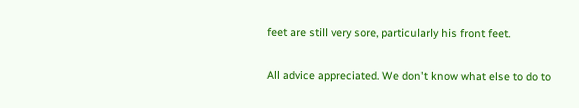feet are still very sore, particularly his front feet.

All advice appreciated. We don't know what else to do to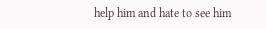help him and hate to see him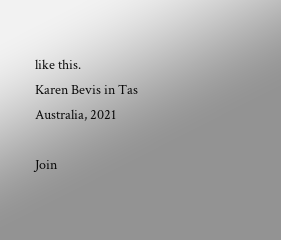like this.
Karen Bevis in Tas Australia, 2021

Join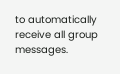to automatically receive all group messages.